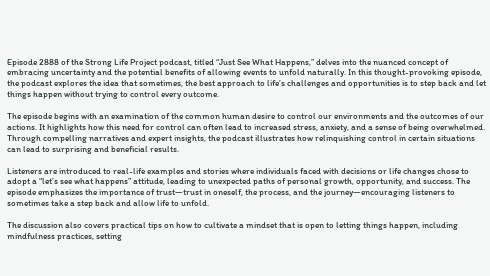Episode 2888 of the Strong Life Project podcast, titled “Just See What Happens,” delves into the nuanced concept of embracing uncertainty and the potential benefits of allowing events to unfold naturally. In this thought-provoking episode, the podcast explores the idea that sometimes, the best approach to life’s challenges and opportunities is to step back and let things happen without trying to control every outcome.

The episode begins with an examination of the common human desire to control our environments and the outcomes of our actions. It highlights how this need for control can often lead to increased stress, anxiety, and a sense of being overwhelmed. Through compelling narratives and expert insights, the podcast illustrates how relinquishing control in certain situations can lead to surprising and beneficial results.

Listeners are introduced to real-life examples and stories where individuals faced with decisions or life changes chose to adopt a “let’s see what happens” attitude, leading to unexpected paths of personal growth, opportunity, and success. The episode emphasizes the importance of trust—trust in oneself, the process, and the journey—encouraging listeners to sometimes take a step back and allow life to unfold.

The discussion also covers practical tips on how to cultivate a mindset that is open to letting things happen, including mindfulness practices, setting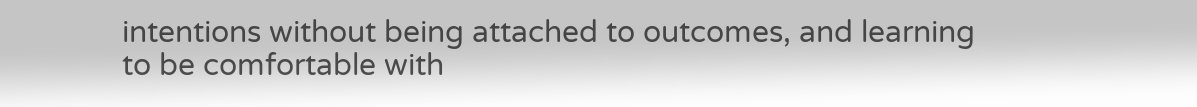intentions without being attached to outcomes, and learning to be comfortable with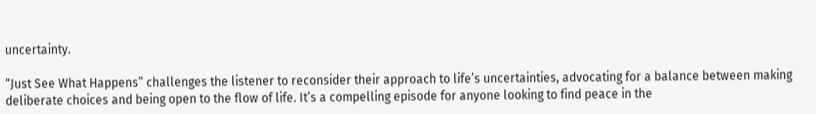uncertainty.

“Just See What Happens” challenges the listener to reconsider their approach to life’s uncertainties, advocating for a balance between making deliberate choices and being open to the flow of life. It’s a compelling episode for anyone looking to find peace in the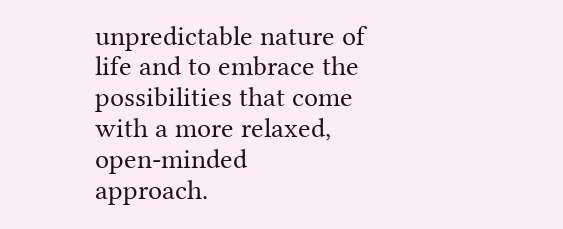unpredictable nature of life and to embrace the possibilities that come with a more relaxed, open-minded approach.